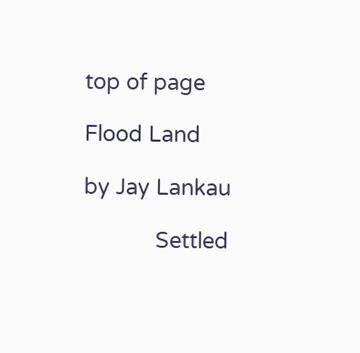top of page

Flood Land

by Jay Lankau

            Settled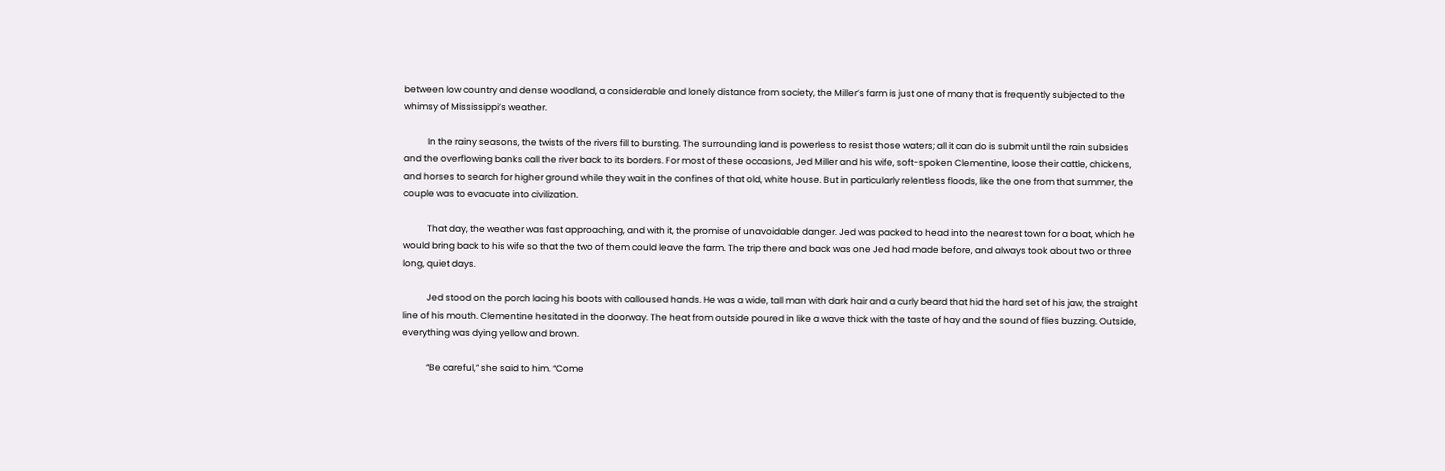between low country and dense woodland, a considerable and lonely distance from society, the Miller’s farm is just one of many that is frequently subjected to the whimsy of Mississippi’s weather.

            In the rainy seasons, the twists of the rivers fill to bursting. The surrounding land is powerless to resist those waters; all it can do is submit until the rain subsides and the overflowing banks call the river back to its borders. For most of these occasions, Jed Miller and his wife, soft-spoken Clementine, loose their cattle, chickens, and horses to search for higher ground while they wait in the confines of that old, white house. But in particularly relentless floods, like the one from that summer, the couple was to evacuate into civilization.

            That day, the weather was fast approaching, and with it, the promise of unavoidable danger. Jed was packed to head into the nearest town for a boat, which he would bring back to his wife so that the two of them could leave the farm. The trip there and back was one Jed had made before, and always took about two or three long, quiet days.

            Jed stood on the porch lacing his boots with calloused hands. He was a wide, tall man with dark hair and a curly beard that hid the hard set of his jaw, the straight line of his mouth. Clementine hesitated in the doorway. The heat from outside poured in like a wave thick with the taste of hay and the sound of flies buzzing. Outside, everything was dying yellow and brown.

            “Be careful,” she said to him. “Come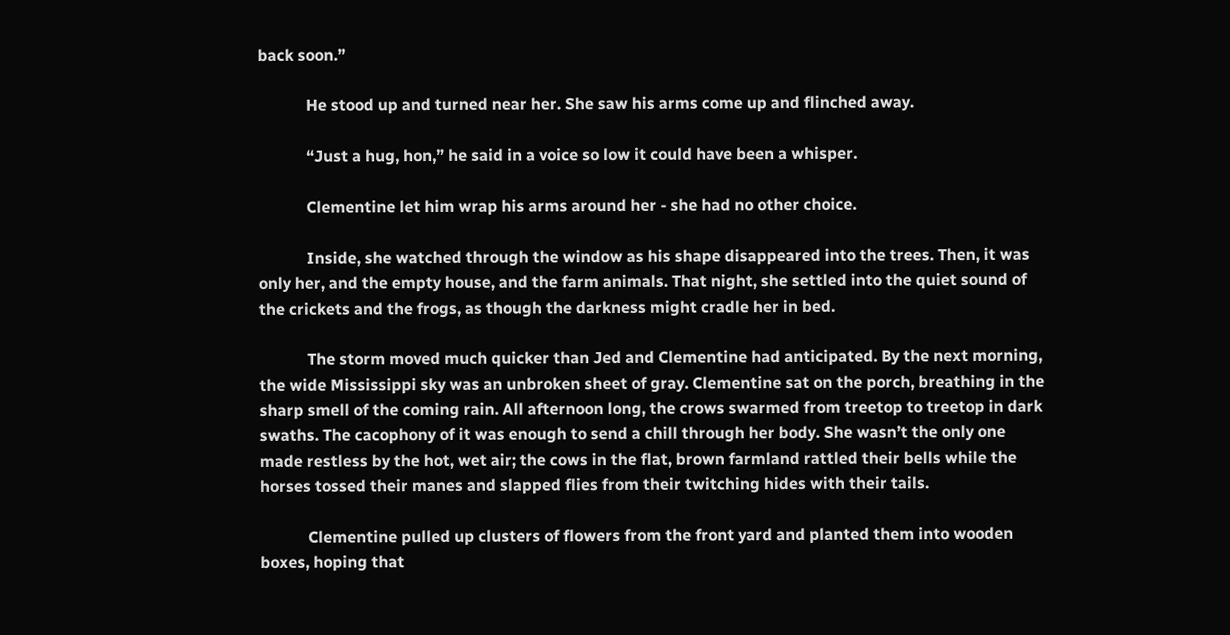back soon.”

            He stood up and turned near her. She saw his arms come up and flinched away.

            “Just a hug, hon,” he said in a voice so low it could have been a whisper.

            Clementine let him wrap his arms around her - she had no other choice.

            Inside, she watched through the window as his shape disappeared into the trees. Then, it was only her, and the empty house, and the farm animals. That night, she settled into the quiet sound of the crickets and the frogs, as though the darkness might cradle her in bed.

            The storm moved much quicker than Jed and Clementine had anticipated. By the next morning, the wide Mississippi sky was an unbroken sheet of gray. Clementine sat on the porch, breathing in the sharp smell of the coming rain. All afternoon long, the crows swarmed from treetop to treetop in dark swaths. The cacophony of it was enough to send a chill through her body. She wasn’t the only one made restless by the hot, wet air; the cows in the flat, brown farmland rattled their bells while the horses tossed their manes and slapped flies from their twitching hides with their tails.

            Clementine pulled up clusters of flowers from the front yard and planted them into wooden boxes, hoping that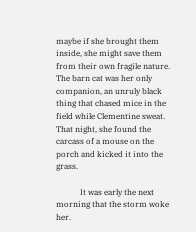maybe if she brought them inside, she might save them from their own fragile nature. The barn cat was her only companion, an unruly black thing that chased mice in the field while Clementine sweat. That night, she found the carcass of a mouse on the porch and kicked it into the grass.

            It was early the next morning that the storm woke her.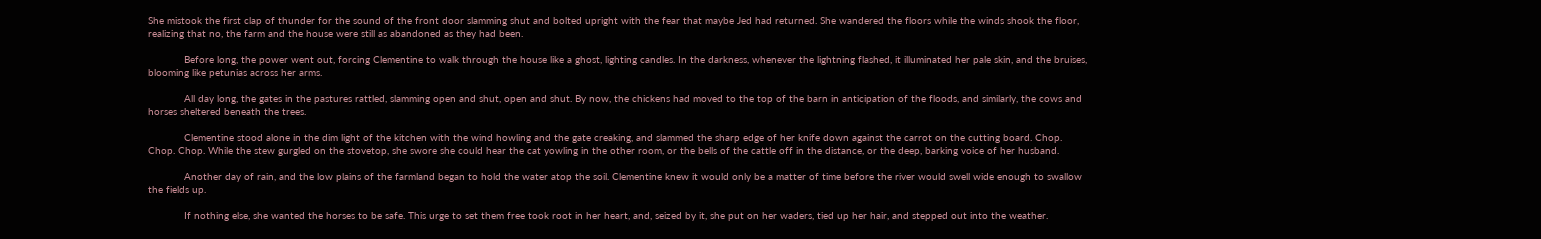She mistook the first clap of thunder for the sound of the front door slamming shut and bolted upright with the fear that maybe Jed had returned. She wandered the floors while the winds shook the floor, realizing that no, the farm and the house were still as abandoned as they had been.

            Before long, the power went out, forcing Clementine to walk through the house like a ghost, lighting candles. In the darkness, whenever the lightning flashed, it illuminated her pale skin, and the bruises, blooming like petunias across her arms.

            All day long, the gates in the pastures rattled, slamming open and shut, open and shut. By now, the chickens had moved to the top of the barn in anticipation of the floods, and similarly, the cows and horses sheltered beneath the trees.

            Clementine stood alone in the dim light of the kitchen with the wind howling and the gate creaking, and slammed the sharp edge of her knife down against the carrot on the cutting board. Chop. Chop. Chop. While the stew gurgled on the stovetop, she swore she could hear the cat yowling in the other room, or the bells of the cattle off in the distance, or the deep, barking voice of her husband.

            Another day of rain, and the low plains of the farmland began to hold the water atop the soil. Clementine knew it would only be a matter of time before the river would swell wide enough to swallow the fields up.

            If nothing else, she wanted the horses to be safe. This urge to set them free took root in her heart, and, seized by it, she put on her waders, tied up her hair, and stepped out into the weather.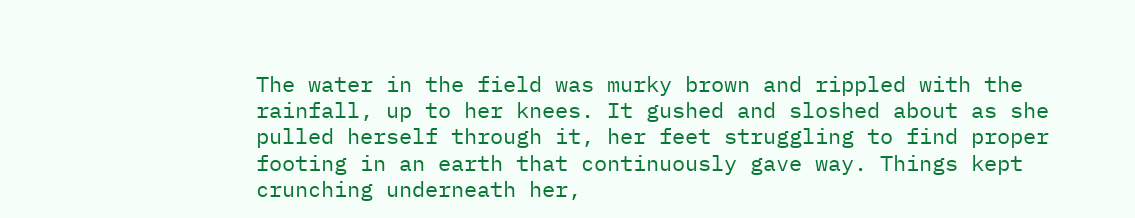The water in the field was murky brown and rippled with the rainfall, up to her knees. It gushed and sloshed about as she pulled herself through it, her feet struggling to find proper footing in an earth that continuously gave way. Things kept crunching underneath her,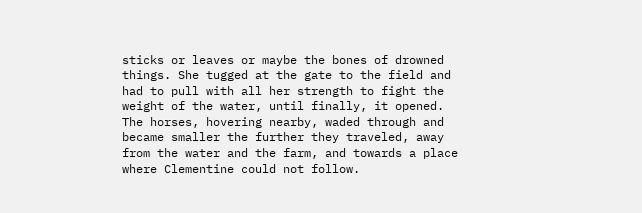sticks or leaves or maybe the bones of drowned things. She tugged at the gate to the field and had to pull with all her strength to fight the weight of the water, until finally, it opened. The horses, hovering nearby, waded through and became smaller the further they traveled, away from the water and the farm, and towards a place where Clementine could not follow.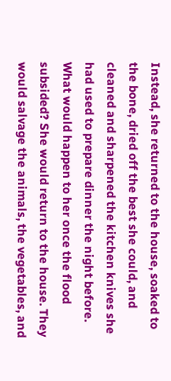Instead, she returned to the house, soaked to the bone, dried off the best she could, and cleaned and sharpened the kitchen knives she had used to prepare dinner the night before. What would happen to her once the flood subsided? She would return to the house. They would salvage the animals, the vegetables, and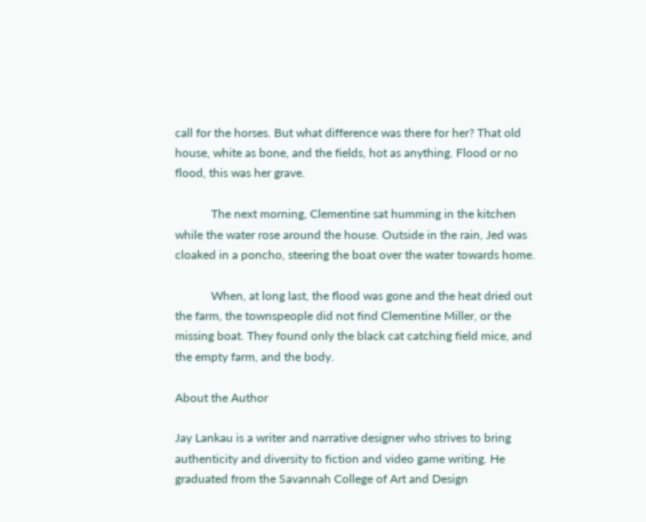call for the horses. But what difference was there for her? That old house, white as bone, and the fields, hot as anything. Flood or no flood, this was her grave.

            The next morning, Clementine sat humming in the kitchen while the water rose around the house. Outside in the rain, Jed was cloaked in a poncho, steering the boat over the water towards home.

            When, at long last, the flood was gone and the heat dried out the farm, the townspeople did not find Clementine Miller, or the missing boat. They found only the black cat catching field mice, and the empty farm, and the body.

About the Author

Jay Lankau is a writer and narrative designer who strives to bring authenticity and diversity to fiction and video game writing. He graduated from the Savannah College of Art and Design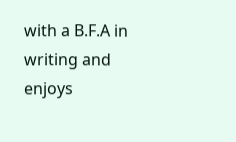with a B.F.A in writing and enjoys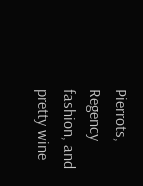Pierrots, Regency fashion, and pretty wine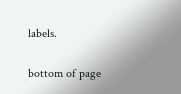labels.

bottom of page